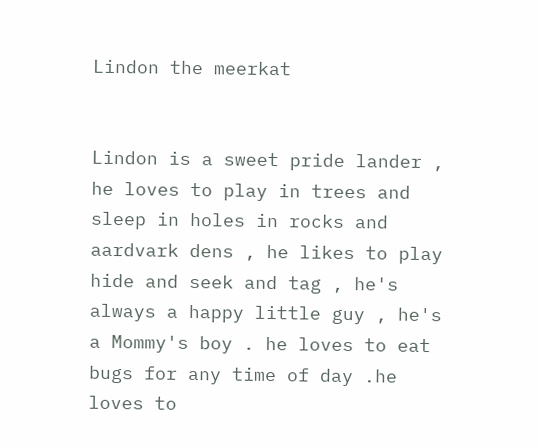Lindon the meerkat


Lindon is a sweet pride lander , he loves to play in trees and sleep in holes in rocks and aardvark dens , he likes to play hide and seek and tag , he's always a happy little guy , he's a Mommy's boy . he loves to eat bugs for any time of day .he loves to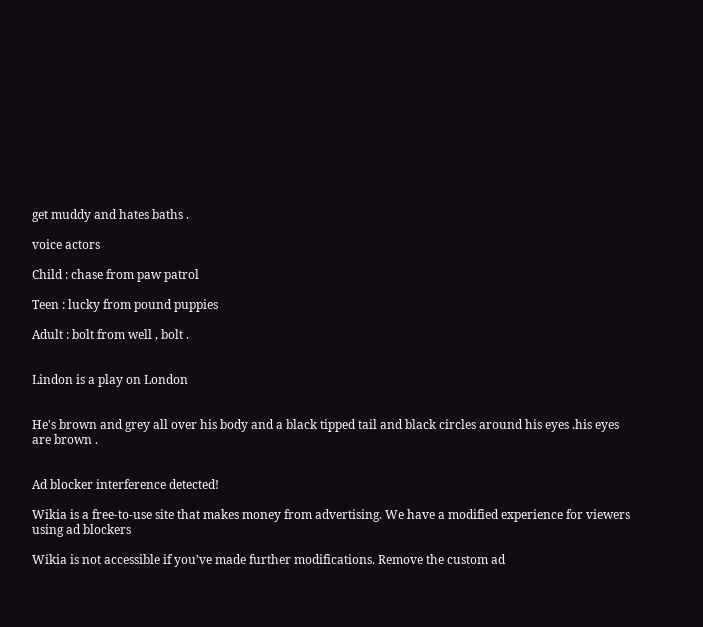get muddy and hates baths .

voice actors

Child : chase from paw patrol

Teen : lucky from pound puppies

Adult : bolt from well , bolt .


Lindon is a play on London


He's brown and grey all over his body and a black tipped tail and black circles around his eyes .his eyes are brown .


Ad blocker interference detected!

Wikia is a free-to-use site that makes money from advertising. We have a modified experience for viewers using ad blockers

Wikia is not accessible if you’ve made further modifications. Remove the custom ad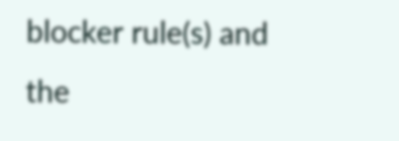blocker rule(s) and the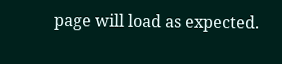page will load as expected.